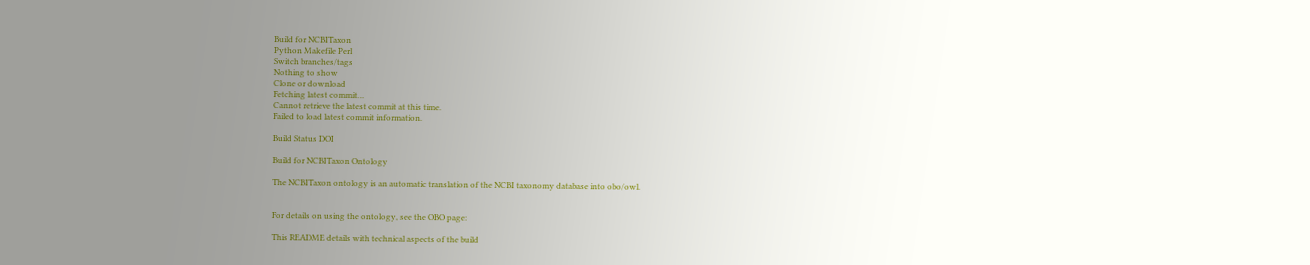Build for NCBITaxon
Python Makefile Perl
Switch branches/tags
Nothing to show
Clone or download
Fetching latest commit…
Cannot retrieve the latest commit at this time.
Failed to load latest commit information.

Build Status DOI

Build for NCBITaxon Ontology

The NCBITaxon ontology is an automatic translation of the NCBI taxonomy database into obo/owl.


For details on using the ontology, see the OBO page:

This README details with technical aspects of the build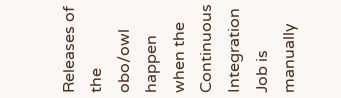Releases of the obo/owl happen when the Continuous Integration Job is manually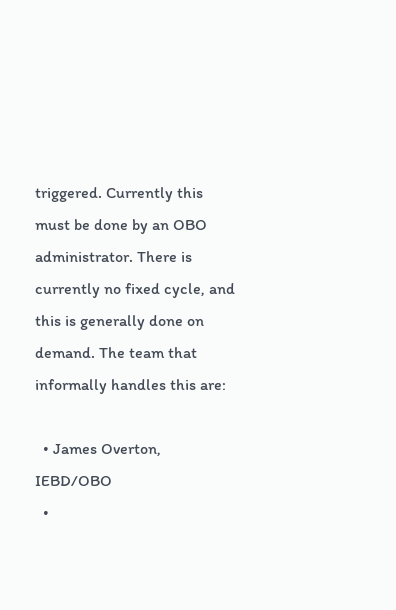triggered. Currently this must be done by an OBO administrator. There is currently no fixed cycle, and this is generally done on demand. The team that informally handles this are:

  • James Overton, IEBD/OBO
  •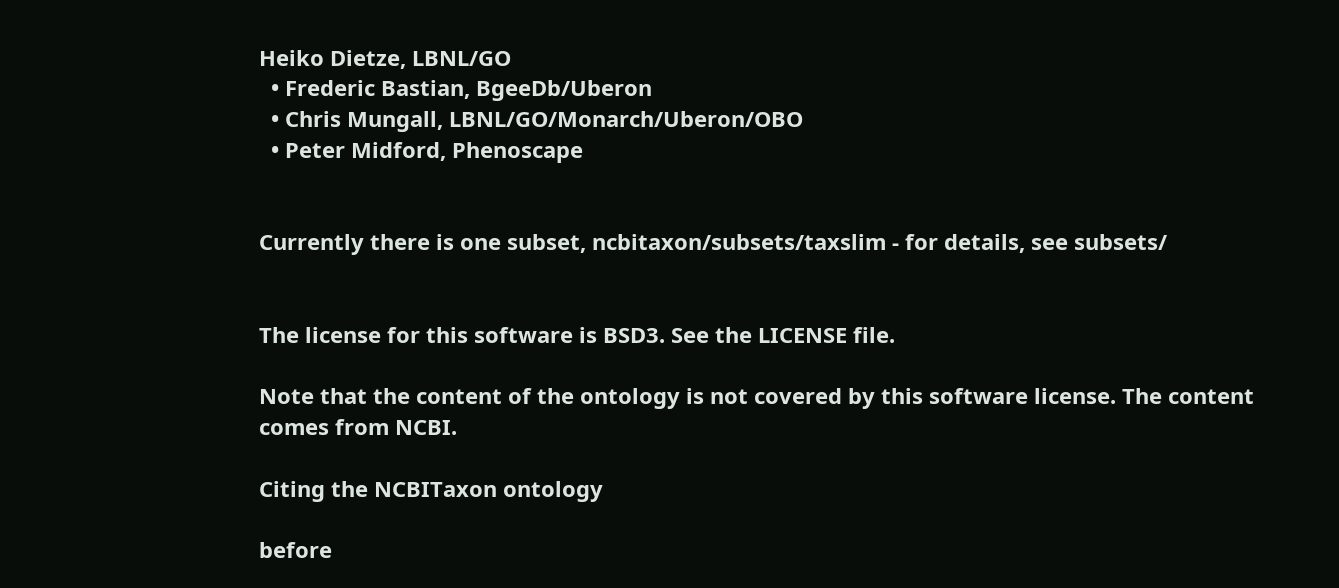Heiko Dietze, LBNL/GO
  • Frederic Bastian, BgeeDb/Uberon
  • Chris Mungall, LBNL/GO/Monarch/Uberon/OBO
  • Peter Midford, Phenoscape


Currently there is one subset, ncbitaxon/subsets/taxslim - for details, see subsets/


The license for this software is BSD3. See the LICENSE file.

Note that the content of the ontology is not covered by this software license. The content comes from NCBI.

Citing the NCBITaxon ontology

before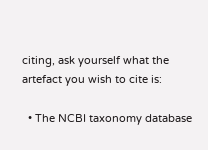citing, ask yourself what the artefact you wish to cite is:

  • The NCBI taxonomy database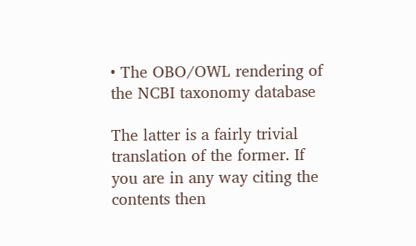• The OBO/OWL rendering of the NCBI taxonomy database

The latter is a fairly trivial translation of the former. If you are in any way citing the contents then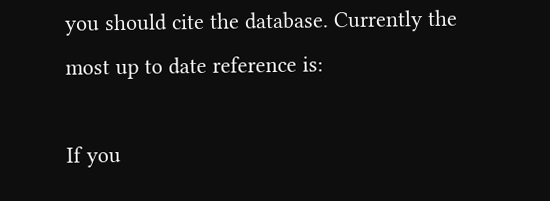you should cite the database. Currently the most up to date reference is:

If you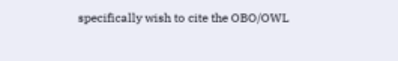specifically wish to cite the OBO/OWL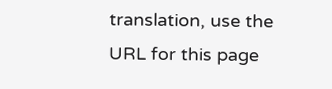translation, use the URL for this page